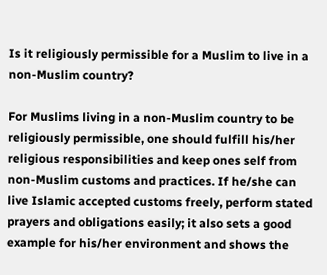Is it religiously permissible for a Muslim to live in a non-Muslim country?

For Muslims living in a non-Muslim country to be religiously permissible, one should fulfill his/her religious responsibilities and keep ones self from non-Muslim customs and practices. If he/she can live Islamic accepted customs freely, perform stated prayers and obligations easily; it also sets a good example for his/her environment and shows the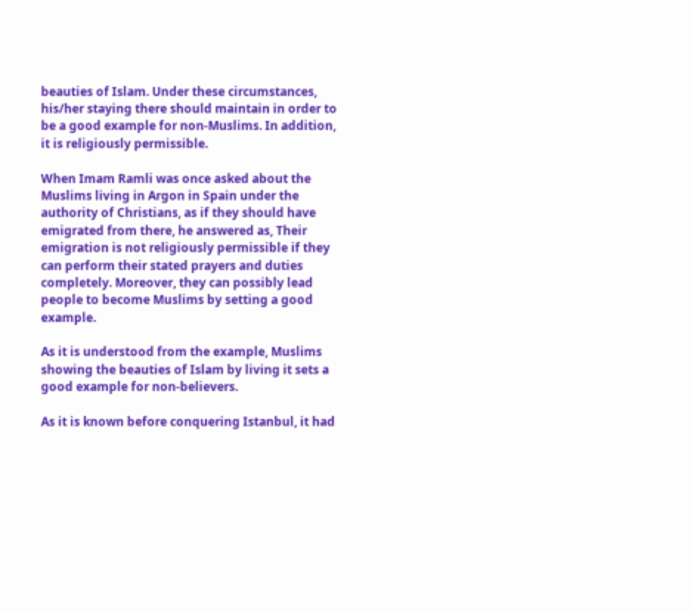beauties of Islam. Under these circumstances, his/her staying there should maintain in order to be a good example for non-Muslims. In addition, it is religiously permissible.

When Imam Ramli was once asked about the Muslims living in Argon in Spain under the authority of Christians, as if they should have emigrated from there, he answered as, Their emigration is not religiously permissible if they can perform their stated prayers and duties completely. Moreover, they can possibly lead people to become Muslims by setting a good example.

As it is understood from the example, Muslims showing the beauties of Islam by living it sets a good example for non-believers.

As it is known before conquering Istanbul, it had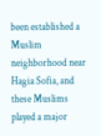been established a Muslim neighborhood near Hagia Sofia, and these Muslims played a major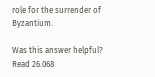role for the surrender of Byzantium.

Was this answer helpful?
Read 26.068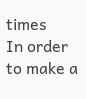times
In order to make a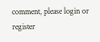comment, please login or register